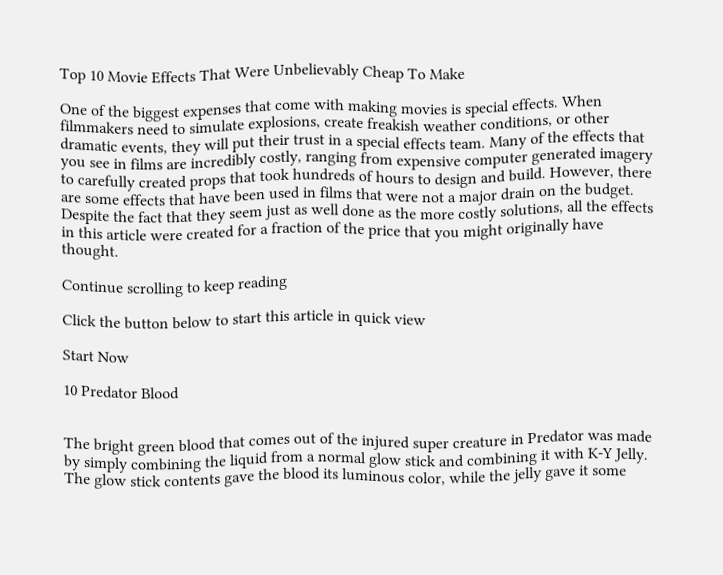Top 10 Movie Effects That Were Unbelievably Cheap To Make

One of the biggest expenses that come with making movies is special effects. When filmmakers need to simulate explosions, create freakish weather conditions, or other dramatic events, they will put their trust in a special effects team. Many of the effects that you see in films are incredibly costly, ranging from expensive computer generated imagery to carefully created props that took hundreds of hours to design and build. However, there are some effects that have been used in films that were not a major drain on the budget. Despite the fact that they seem just as well done as the more costly solutions, all the effects in this article were created for a fraction of the price that you might originally have thought.

Continue scrolling to keep reading

Click the button below to start this article in quick view

Start Now

10 Predator Blood


The bright green blood that comes out of the injured super creature in Predator was made by simply combining the liquid from a normal glow stick and combining it with K-Y Jelly. The glow stick contents gave the blood its luminous color, while the jelly gave it some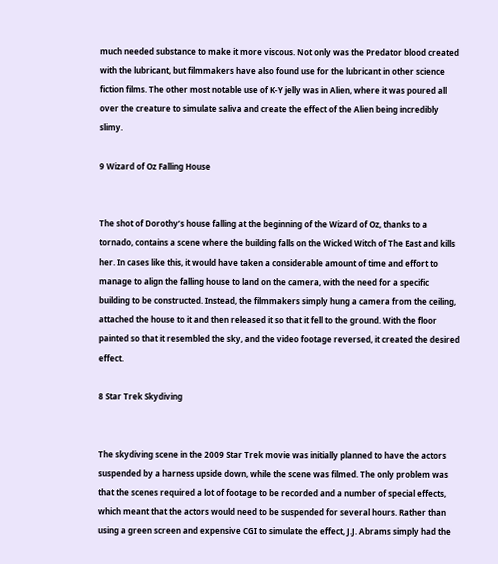much needed substance to make it more viscous. Not only was the Predator blood created with the lubricant, but filmmakers have also found use for the lubricant in other science fiction films. The other most notable use of K-Y jelly was in Alien, where it was poured all over the creature to simulate saliva and create the effect of the Alien being incredibly slimy.

9 Wizard of Oz Falling House


The shot of Dorothy’s house falling at the beginning of the Wizard of Oz, thanks to a tornado, contains a scene where the building falls on the Wicked Witch of The East and kills her. In cases like this, it would have taken a considerable amount of time and effort to manage to align the falling house to land on the camera, with the need for a specific building to be constructed. Instead, the filmmakers simply hung a camera from the ceiling, attached the house to it and then released it so that it fell to the ground. With the floor painted so that it resembled the sky, and the video footage reversed, it created the desired effect.

8 Star Trek Skydiving


The skydiving scene in the 2009 Star Trek movie was initially planned to have the actors suspended by a harness upside down, while the scene was filmed. The only problem was that the scenes required a lot of footage to be recorded and a number of special effects, which meant that the actors would need to be suspended for several hours. Rather than using a green screen and expensive CGI to simulate the effect, J.J. Abrams simply had the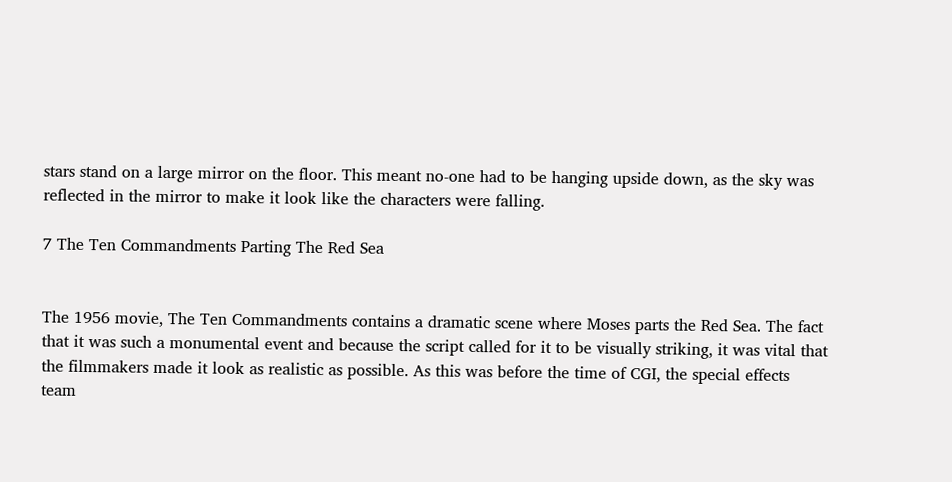stars stand on a large mirror on the floor. This meant no-one had to be hanging upside down, as the sky was reflected in the mirror to make it look like the characters were falling.

7 The Ten Commandments Parting The Red Sea


The 1956 movie, The Ten Commandments contains a dramatic scene where Moses parts the Red Sea. The fact that it was such a monumental event and because the script called for it to be visually striking, it was vital that the filmmakers made it look as realistic as possible. As this was before the time of CGI, the special effects team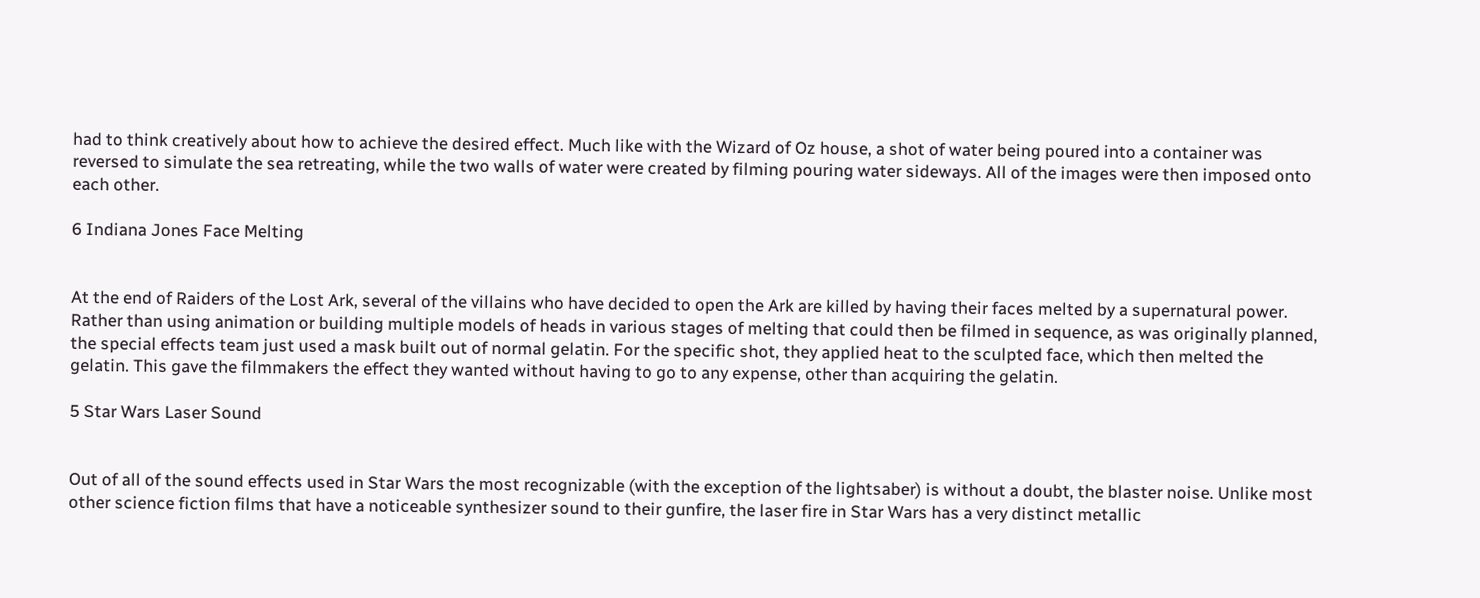had to think creatively about how to achieve the desired effect. Much like with the Wizard of Oz house, a shot of water being poured into a container was reversed to simulate the sea retreating, while the two walls of water were created by filming pouring water sideways. All of the images were then imposed onto each other.

6 Indiana Jones Face Melting


At the end of Raiders of the Lost Ark, several of the villains who have decided to open the Ark are killed by having their faces melted by a supernatural power. Rather than using animation or building multiple models of heads in various stages of melting that could then be filmed in sequence, as was originally planned, the special effects team just used a mask built out of normal gelatin. For the specific shot, they applied heat to the sculpted face, which then melted the gelatin. This gave the filmmakers the effect they wanted without having to go to any expense, other than acquiring the gelatin.

5 Star Wars Laser Sound


Out of all of the sound effects used in Star Wars the most recognizable (with the exception of the lightsaber) is without a doubt, the blaster noise. Unlike most other science fiction films that have a noticeable synthesizer sound to their gunfire, the laser fire in Star Wars has a very distinct metallic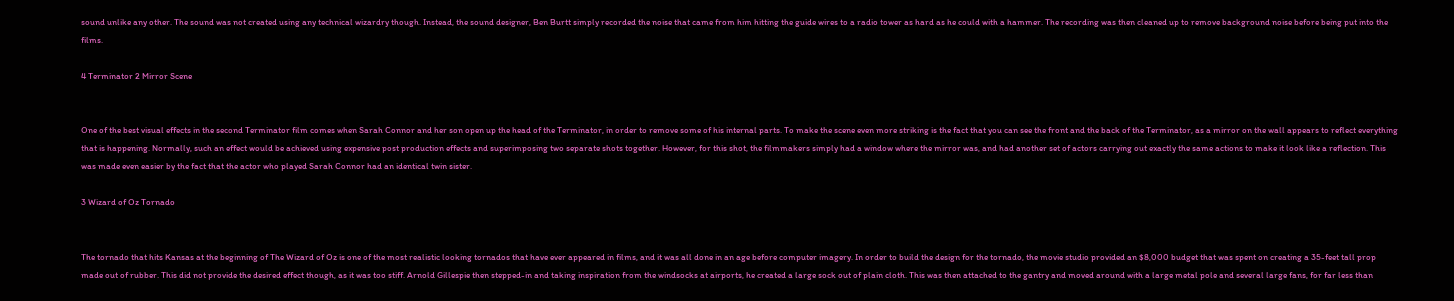sound unlike any other. The sound was not created using any technical wizardry though. Instead, the sound designer, Ben Burtt simply recorded the noise that came from him hitting the guide wires to a radio tower as hard as he could with a hammer. The recording was then cleaned up to remove background noise before being put into the films.

4 Terminator 2 Mirror Scene


One of the best visual effects in the second Terminator film comes when Sarah Connor and her son open up the head of the Terminator, in order to remove some of his internal parts. To make the scene even more striking is the fact that you can see the front and the back of the Terminator, as a mirror on the wall appears to reflect everything that is happening. Normally, such an effect would be achieved using expensive post production effects and superimposing two separate shots together. However, for this shot, the filmmakers simply had a window where the mirror was, and had another set of actors carrying out exactly the same actions to make it look like a reflection. This was made even easier by the fact that the actor who played Sarah Connor had an identical twin sister.

3 Wizard of Oz Tornado


The tornado that hits Kansas at the beginning of The Wizard of Oz is one of the most realistic looking tornados that have ever appeared in films, and it was all done in an age before computer imagery. In order to build the design for the tornado, the movie studio provided an $8,000 budget that was spent on creating a 35-feet tall prop made out of rubber. This did not provide the desired effect though, as it was too stiff. Arnold Gillespie then stepped-in and taking inspiration from the windsocks at airports, he created a large sock out of plain cloth. This was then attached to the gantry and moved around with a large metal pole and several large fans, for far less than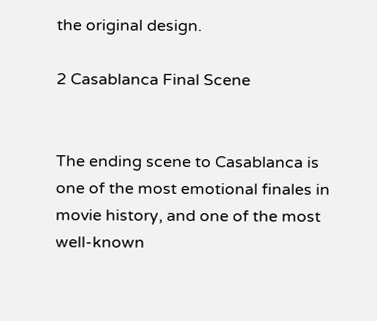the original design.

2 Casablanca Final Scene


The ending scene to Casablanca is one of the most emotional finales in movie history, and one of the most well-known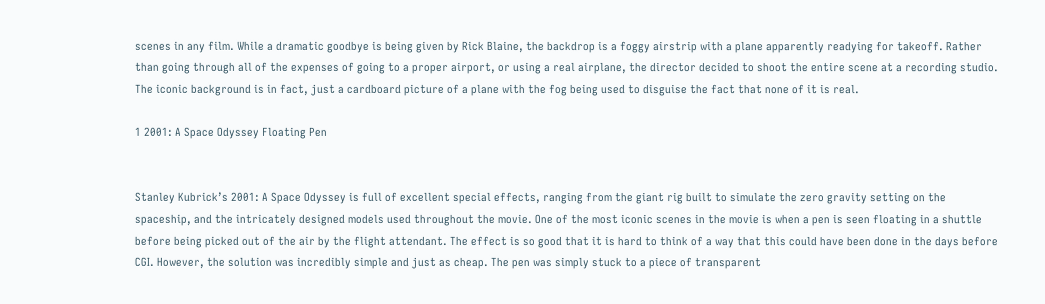scenes in any film. While a dramatic goodbye is being given by Rick Blaine, the backdrop is a foggy airstrip with a plane apparently readying for takeoff. Rather than going through all of the expenses of going to a proper airport, or using a real airplane, the director decided to shoot the entire scene at a recording studio. The iconic background is in fact, just a cardboard picture of a plane with the fog being used to disguise the fact that none of it is real.

1 2001: A Space Odyssey Floating Pen


Stanley Kubrick’s 2001: A Space Odyssey is full of excellent special effects, ranging from the giant rig built to simulate the zero gravity setting on the spaceship, and the intricately designed models used throughout the movie. One of the most iconic scenes in the movie is when a pen is seen floating in a shuttle before being picked out of the air by the flight attendant. The effect is so good that it is hard to think of a way that this could have been done in the days before CGI. However, the solution was incredibly simple and just as cheap. The pen was simply stuck to a piece of transparent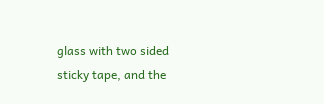glass with two sided sticky tape, and the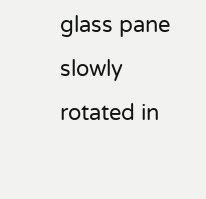glass pane slowly rotated in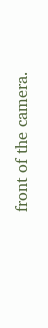front of the camera.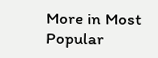More in Most Popular